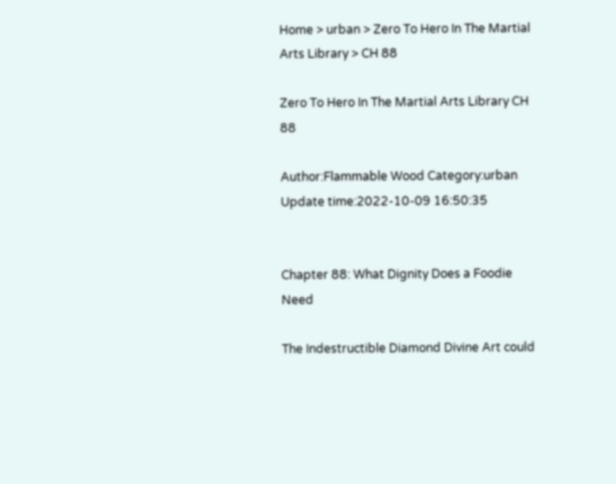Home > urban > Zero To Hero In The Martial Arts Library > CH 88

Zero To Hero In The Martial Arts Library CH 88

Author:Flammable Wood Category:urban Update time:2022-10-09 16:50:35


Chapter 88: What Dignity Does a Foodie Need

The Indestructible Diamond Divine Art could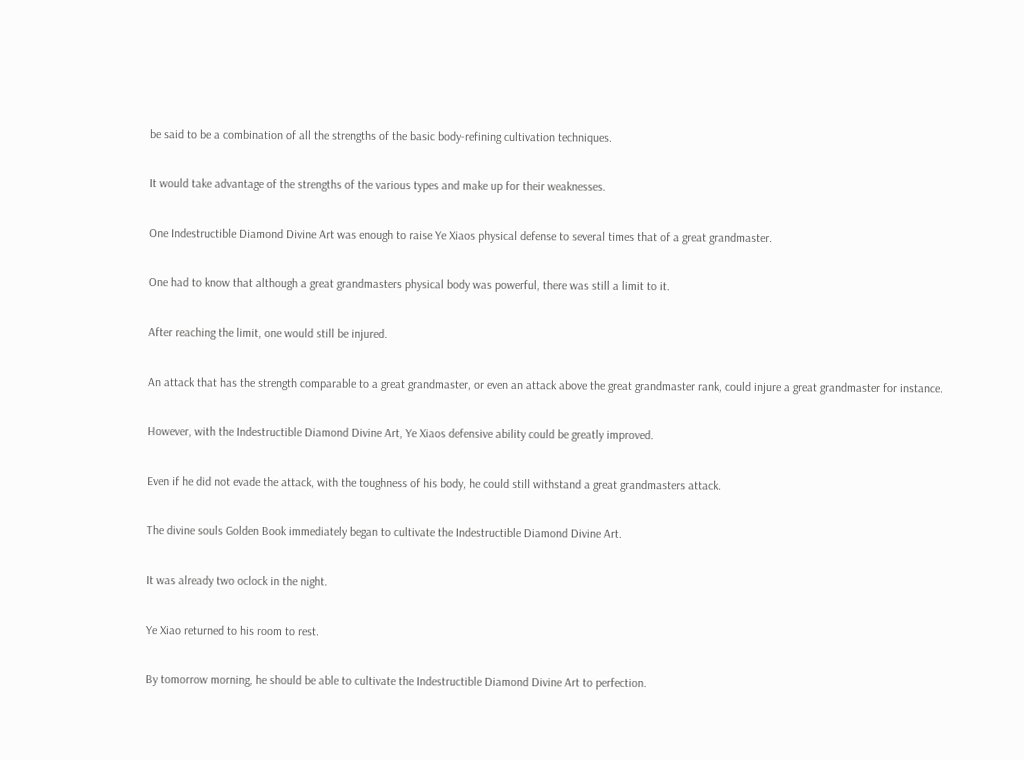be said to be a combination of all the strengths of the basic body-refining cultivation techniques.

It would take advantage of the strengths of the various types and make up for their weaknesses.

One Indestructible Diamond Divine Art was enough to raise Ye Xiaos physical defense to several times that of a great grandmaster.

One had to know that although a great grandmasters physical body was powerful, there was still a limit to it.

After reaching the limit, one would still be injured.

An attack that has the strength comparable to a great grandmaster, or even an attack above the great grandmaster rank, could injure a great grandmaster for instance.

However, with the Indestructible Diamond Divine Art, Ye Xiaos defensive ability could be greatly improved.

Even if he did not evade the attack, with the toughness of his body, he could still withstand a great grandmasters attack.

The divine souls Golden Book immediately began to cultivate the Indestructible Diamond Divine Art.

It was already two oclock in the night.

Ye Xiao returned to his room to rest.

By tomorrow morning, he should be able to cultivate the Indestructible Diamond Divine Art to perfection.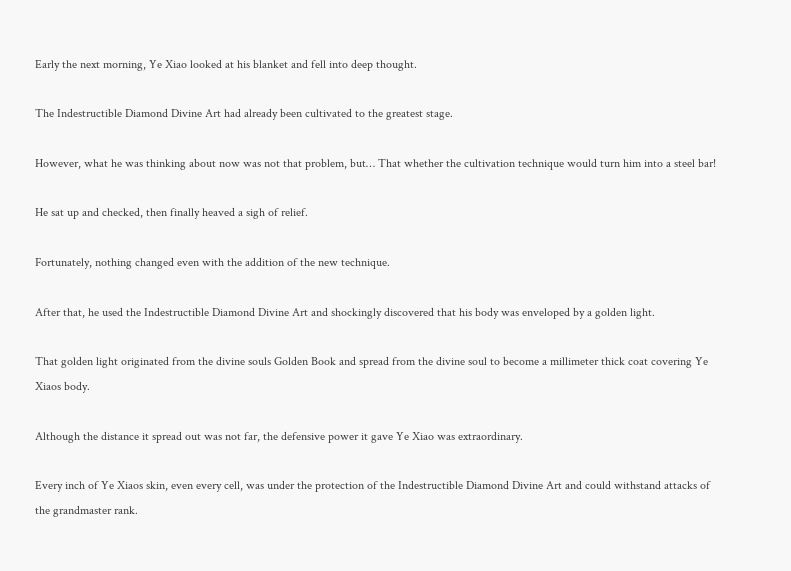Early the next morning, Ye Xiao looked at his blanket and fell into deep thought.

The Indestructible Diamond Divine Art had already been cultivated to the greatest stage.

However, what he was thinking about now was not that problem, but… That whether the cultivation technique would turn him into a steel bar!

He sat up and checked, then finally heaved a sigh of relief.

Fortunately, nothing changed even with the addition of the new technique.

After that, he used the Indestructible Diamond Divine Art and shockingly discovered that his body was enveloped by a golden light.

That golden light originated from the divine souls Golden Book and spread from the divine soul to become a millimeter thick coat covering Ye Xiaos body.

Although the distance it spread out was not far, the defensive power it gave Ye Xiao was extraordinary.

Every inch of Ye Xiaos skin, even every cell, was under the protection of the Indestructible Diamond Divine Art and could withstand attacks of the grandmaster rank.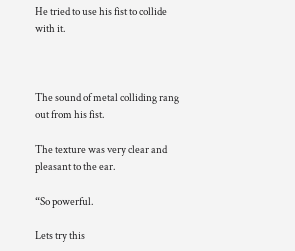He tried to use his fist to collide with it.



The sound of metal colliding rang out from his fist.

The texture was very clear and pleasant to the ear.

“So powerful.

Lets try this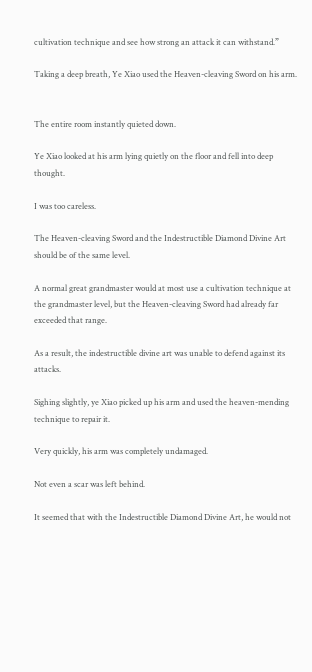cultivation technique and see how strong an attack it can withstand.”

Taking a deep breath, Ye Xiao used the Heaven-cleaving Sword on his arm.


The entire room instantly quieted down.

Ye Xiao looked at his arm lying quietly on the floor and fell into deep thought.

I was too careless.

The Heaven-cleaving Sword and the Indestructible Diamond Divine Art should be of the same level.

A normal great grandmaster would at most use a cultivation technique at the grandmaster level, but the Heaven-cleaving Sword had already far exceeded that range.

As a result, the indestructible divine art was unable to defend against its attacks.

Sighing slightly, ye Xiao picked up his arm and used the heaven-mending technique to repair it.

Very quickly, his arm was completely undamaged.

Not even a scar was left behind.

It seemed that with the Indestructible Diamond Divine Art, he would not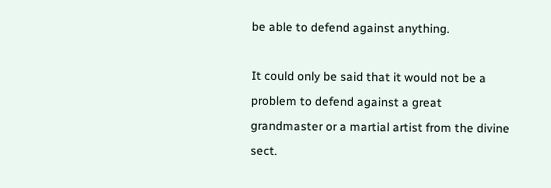be able to defend against anything.

It could only be said that it would not be a problem to defend against a great grandmaster or a martial artist from the divine sect.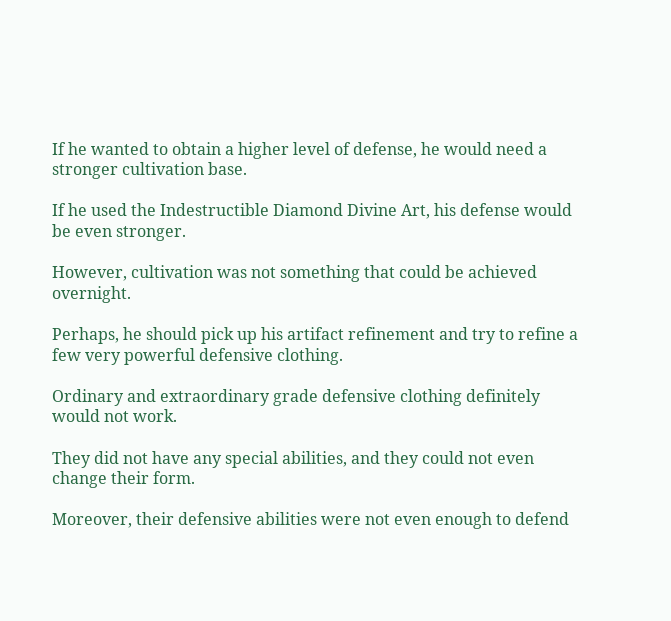If he wanted to obtain a higher level of defense, he would need a stronger cultivation base.

If he used the Indestructible Diamond Divine Art, his defense would be even stronger.

However, cultivation was not something that could be achieved overnight.

Perhaps, he should pick up his artifact refinement and try to refine a few very powerful defensive clothing.

Ordinary and extraordinary grade defensive clothing definitely would not work.

They did not have any special abilities, and they could not even change their form.

Moreover, their defensive abilities were not even enough to defend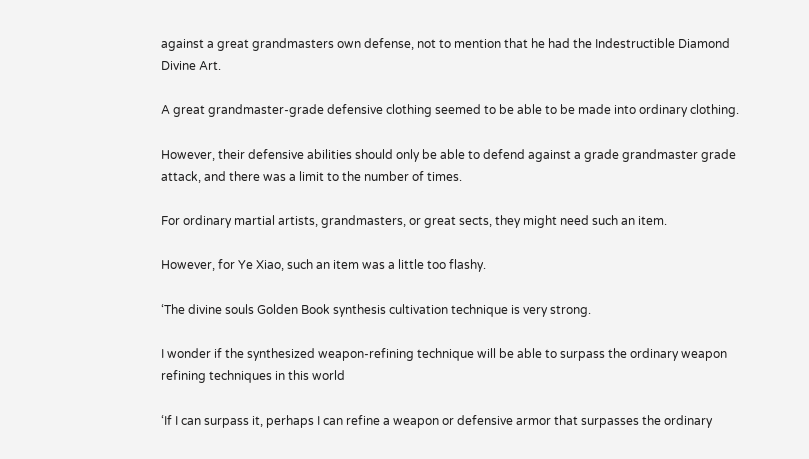against a great grandmasters own defense, not to mention that he had the Indestructible Diamond Divine Art.

A great grandmaster-grade defensive clothing seemed to be able to be made into ordinary clothing.

However, their defensive abilities should only be able to defend against a grade grandmaster grade attack, and there was a limit to the number of times.

For ordinary martial artists, grandmasters, or great sects, they might need such an item.

However, for Ye Xiao, such an item was a little too flashy.

‘The divine souls Golden Book synthesis cultivation technique is very strong.

I wonder if the synthesized weapon-refining technique will be able to surpass the ordinary weapon refining techniques in this world

‘If I can surpass it, perhaps I can refine a weapon or defensive armor that surpasses the ordinary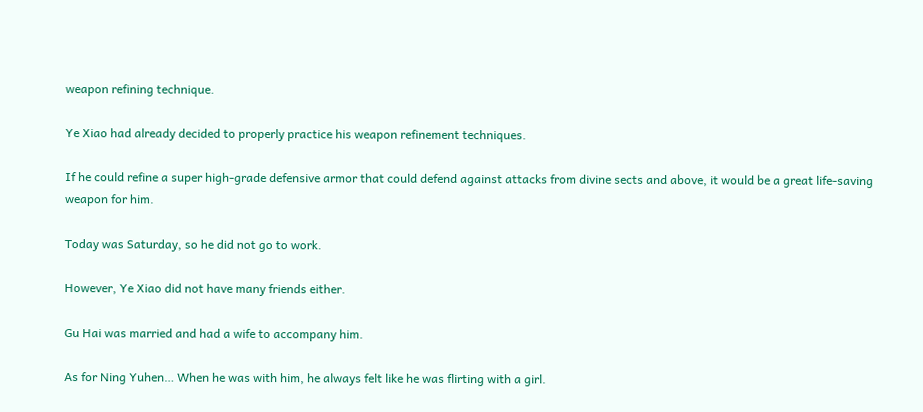weapon refining technique.

Ye Xiao had already decided to properly practice his weapon refinement techniques.

If he could refine a super high-grade defensive armor that could defend against attacks from divine sects and above, it would be a great life-saving weapon for him.

Today was Saturday, so he did not go to work.

However, Ye Xiao did not have many friends either.

Gu Hai was married and had a wife to accompany him.

As for Ning Yuhen… When he was with him, he always felt like he was flirting with a girl.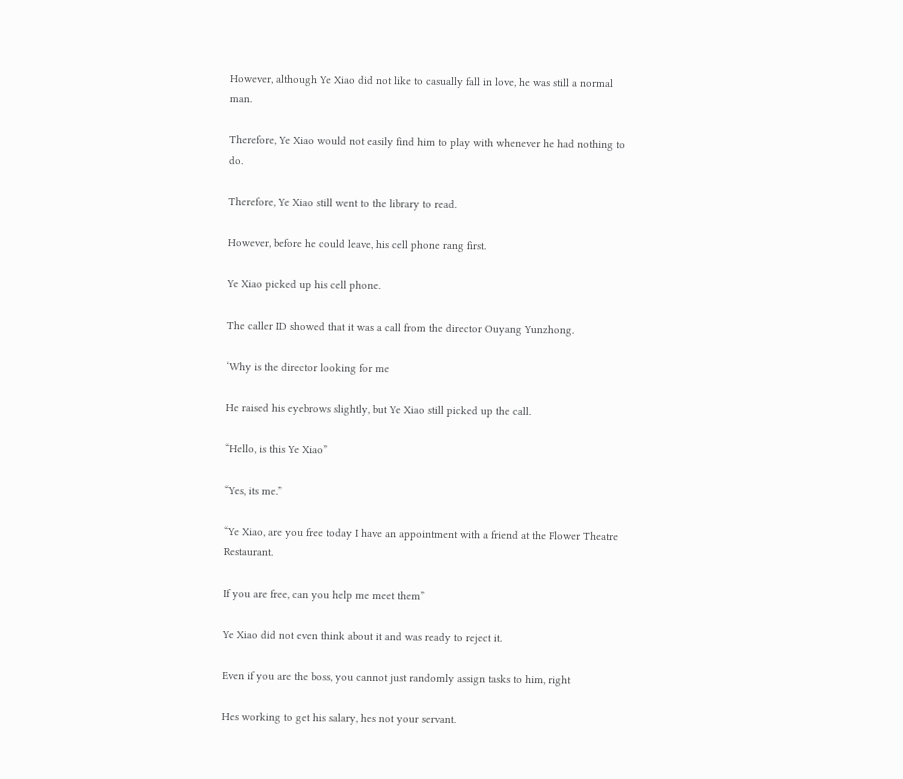However, although Ye Xiao did not like to casually fall in love, he was still a normal man.

Therefore, Ye Xiao would not easily find him to play with whenever he had nothing to do.

Therefore, Ye Xiao still went to the library to read.

However, before he could leave, his cell phone rang first.

Ye Xiao picked up his cell phone.

The caller ID showed that it was a call from the director Ouyang Yunzhong.

‘Why is the director looking for me

He raised his eyebrows slightly, but Ye Xiao still picked up the call.

“Hello, is this Ye Xiao”

“Yes, its me.”

“Ye Xiao, are you free today I have an appointment with a friend at the Flower Theatre Restaurant.

If you are free, can you help me meet them”

Ye Xiao did not even think about it and was ready to reject it.

Even if you are the boss, you cannot just randomly assign tasks to him, right

Hes working to get his salary, hes not your servant.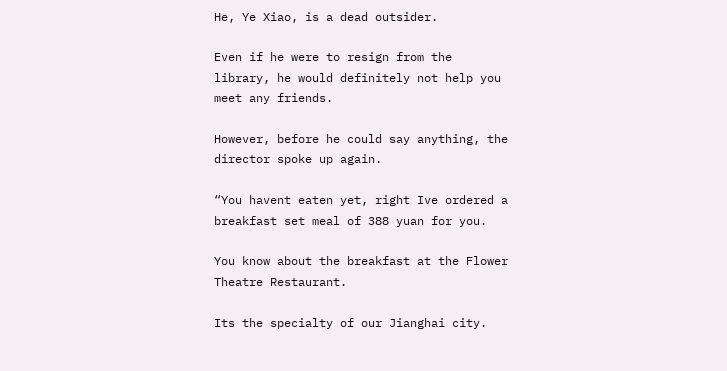He, Ye Xiao, is a dead outsider.

Even if he were to resign from the library, he would definitely not help you meet any friends.

However, before he could say anything, the director spoke up again.

“You havent eaten yet, right Ive ordered a breakfast set meal of 388 yuan for you.

You know about the breakfast at the Flower Theatre Restaurant.

Its the specialty of our Jianghai city.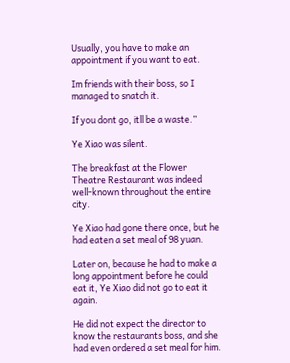Usually, you have to make an appointment if you want to eat.

Im friends with their boss, so I managed to snatch it.

If you dont go, itll be a waste.”

Ye Xiao was silent.

The breakfast at the Flower Theatre Restaurant was indeed well-known throughout the entire city.

Ye Xiao had gone there once, but he had eaten a set meal of 98 yuan.

Later on, because he had to make a long appointment before he could eat it, Ye Xiao did not go to eat it again.

He did not expect the director to know the restaurants boss, and she had even ordered a set meal for him.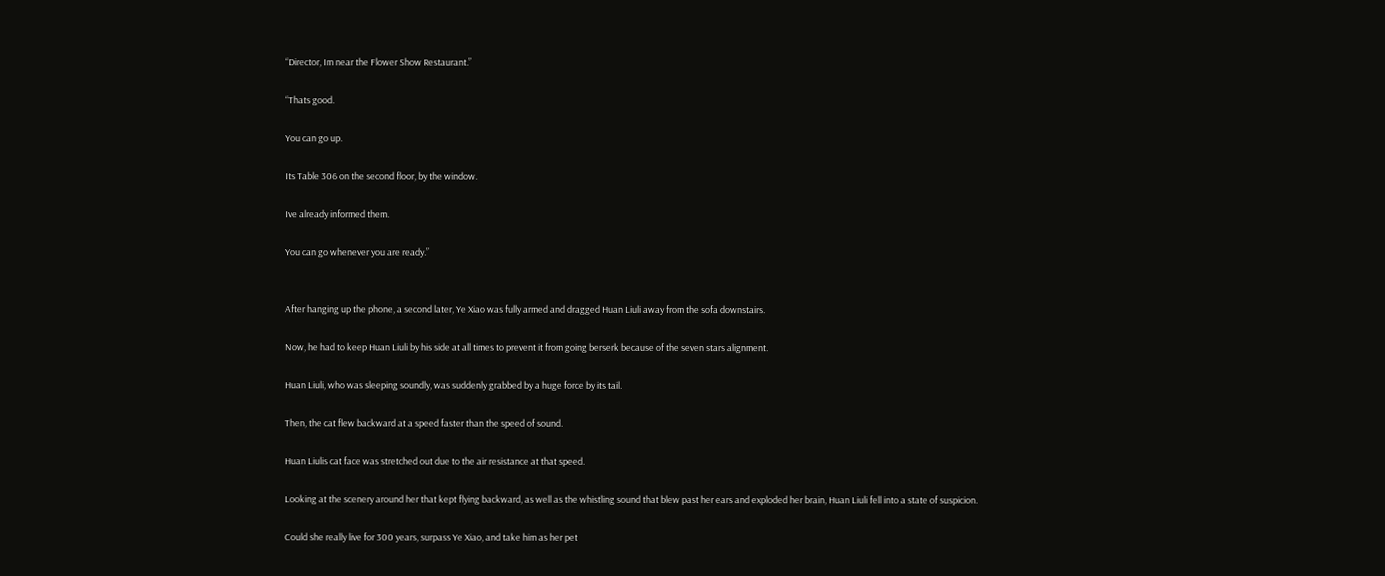“Director, Im near the Flower Show Restaurant.”

“Thats good.

You can go up.

Its Table 306 on the second floor, by the window.

Ive already informed them.

You can go whenever you are ready.”


After hanging up the phone, a second later, Ye Xiao was fully armed and dragged Huan Liuli away from the sofa downstairs.

Now, he had to keep Huan Liuli by his side at all times to prevent it from going berserk because of the seven stars alignment.

Huan Liuli, who was sleeping soundly, was suddenly grabbed by a huge force by its tail.

Then, the cat flew backward at a speed faster than the speed of sound.

Huan Liulis cat face was stretched out due to the air resistance at that speed.

Looking at the scenery around her that kept flying backward, as well as the whistling sound that blew past her ears and exploded her brain, Huan Liuli fell into a state of suspicion.

Could she really live for 300 years, surpass Ye Xiao, and take him as her pet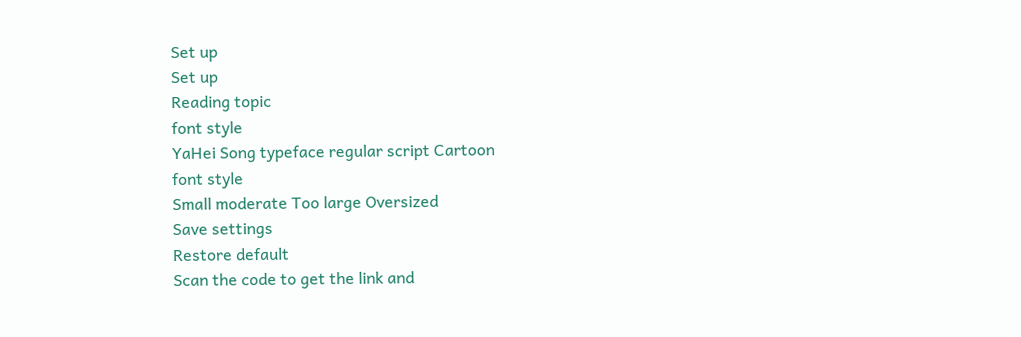Set up
Set up
Reading topic
font style
YaHei Song typeface regular script Cartoon
font style
Small moderate Too large Oversized
Save settings
Restore default
Scan the code to get the link and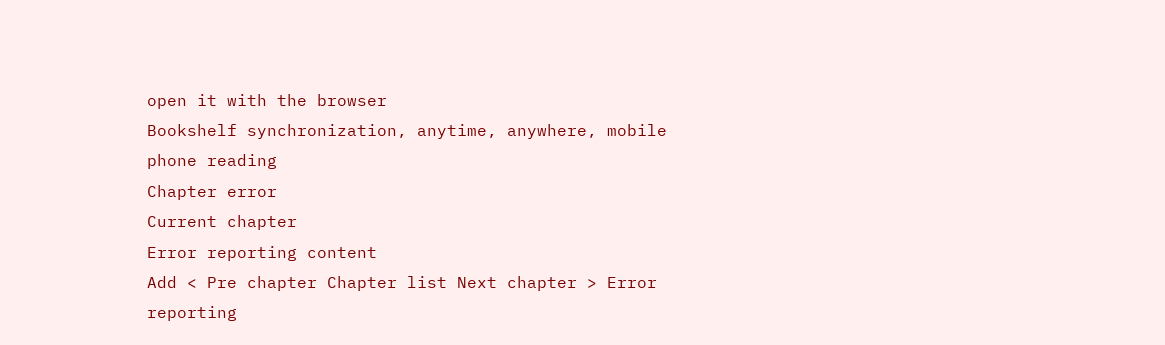open it with the browser
Bookshelf synchronization, anytime, anywhere, mobile phone reading
Chapter error
Current chapter
Error reporting content
Add < Pre chapter Chapter list Next chapter > Error reporting